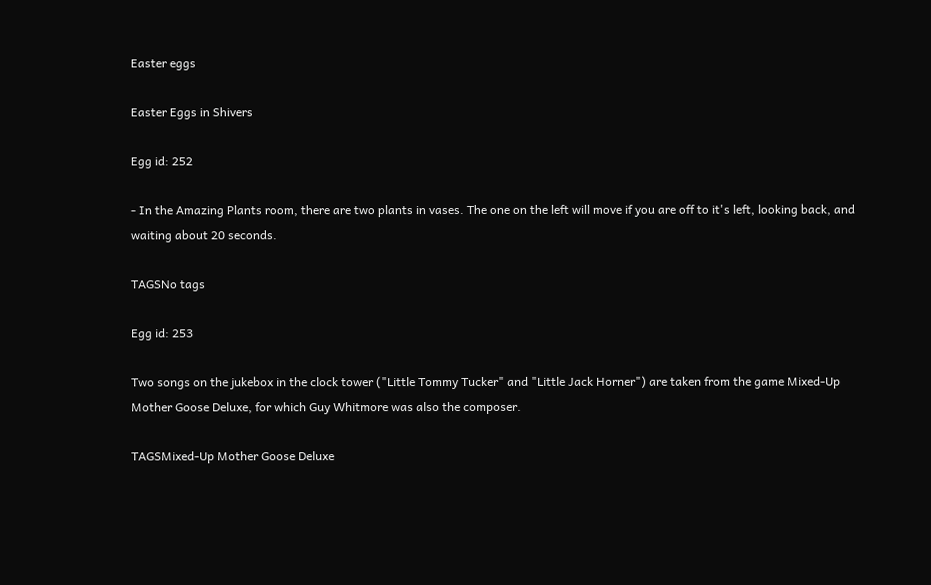Easter eggs

Easter Eggs in Shivers

Egg id: 252

- In the Amazing Plants room, there are two plants in vases. The one on the left will move if you are off to it's left, looking back, and waiting about 20 seconds.

TAGSNo tags

Egg id: 253

Two songs on the jukebox in the clock tower ("Little Tommy Tucker" and "Little Jack Horner") are taken from the game Mixed-Up Mother Goose Deluxe, for which Guy Whitmore was also the composer.

TAGSMixed-Up Mother Goose Deluxe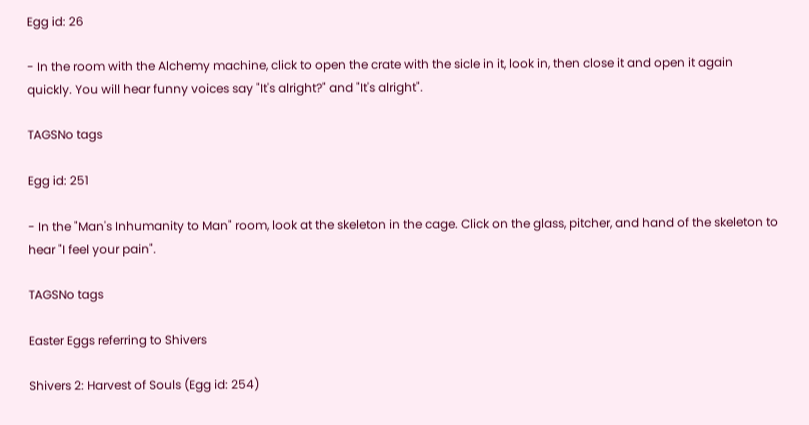Egg id: 26

- In the room with the Alchemy machine, click to open the crate with the sicle in it, look in, then close it and open it again quickly. You will hear funny voices say "It's alright?" and "It's alright".

TAGSNo tags

Egg id: 251

- In the "Man's Inhumanity to Man" room, look at the skeleton in the cage. Click on the glass, pitcher, and hand of the skeleton to hear "I feel your pain".

TAGSNo tags

Easter Eggs referring to Shivers

Shivers 2: Harvest of Souls (Egg id: 254)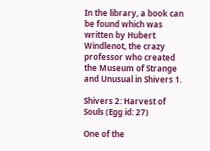In the library, a book can be found which was written by Hubert Windlenot, the crazy professor who created the Museum of Strange and Unusual in Shivers 1.

Shivers 2: Harvest of Souls (Egg id: 27)

One of the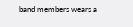band members wears a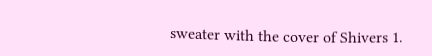sweater with the cover of Shivers 1.